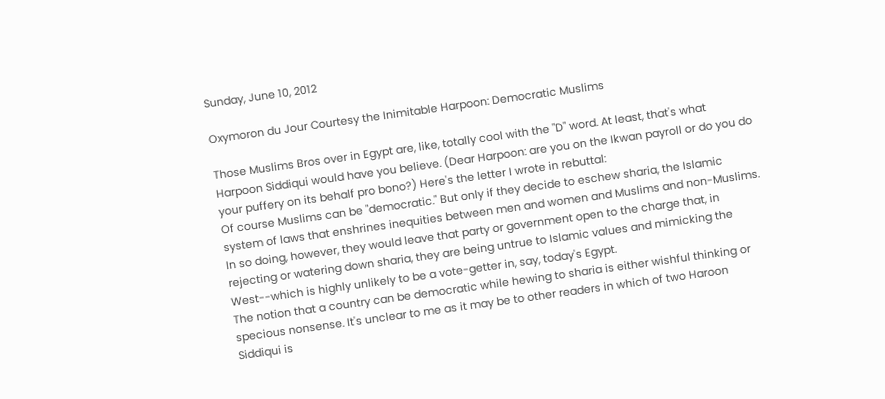Sunday, June 10, 2012

Oxymoron du Jour Courtesy the Inimitable Harpoon: Democratic Muslims

Those Muslims Bros over in Egypt are, like, totally cool with the "D" word. At least, that's what Harpoon Siddiqui would have you believe. (Dear Harpoon: are you on the Ikwan payroll or do you do your puffery on its behalf pro bono?) Here's the letter I wrote in rebuttal:
Of course Muslims can be "democratic." But only if they decide to eschew sharia, the Islamic system of laws that enshrines inequities between men and women and Muslims and non-Muslims. In so doing, however, they would leave that party or government open to the charge that, in rejecting or watering down sharia, they are being untrue to Islamic values and mimicking the West--which is highly unlikely to be a vote-getter in, say, today's Egypt.
The notion that a country can be democratic while hewing to sharia is either wishful thinking or specious nonsense. It's unclear to me as it may be to other readers in which of two Haroon Siddiqui is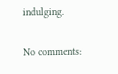indulging.

No comments: